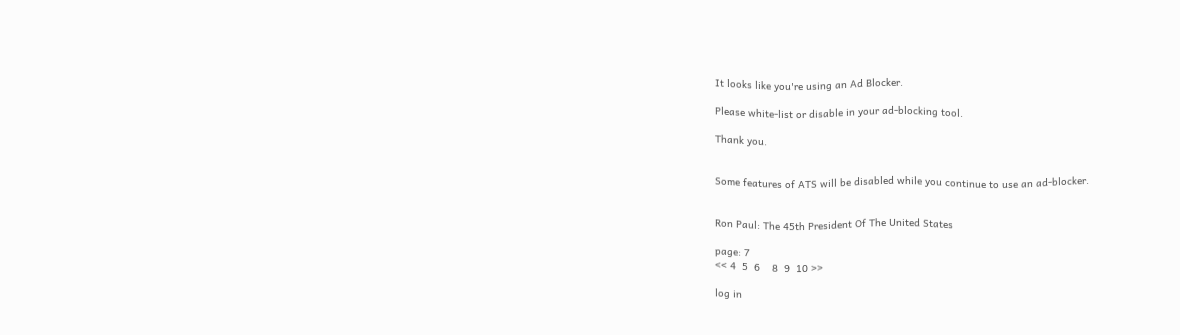It looks like you're using an Ad Blocker.

Please white-list or disable in your ad-blocking tool.

Thank you.


Some features of ATS will be disabled while you continue to use an ad-blocker.


Ron Paul: The 45th President Of The United States

page: 7
<< 4  5  6    8  9  10 >>

log in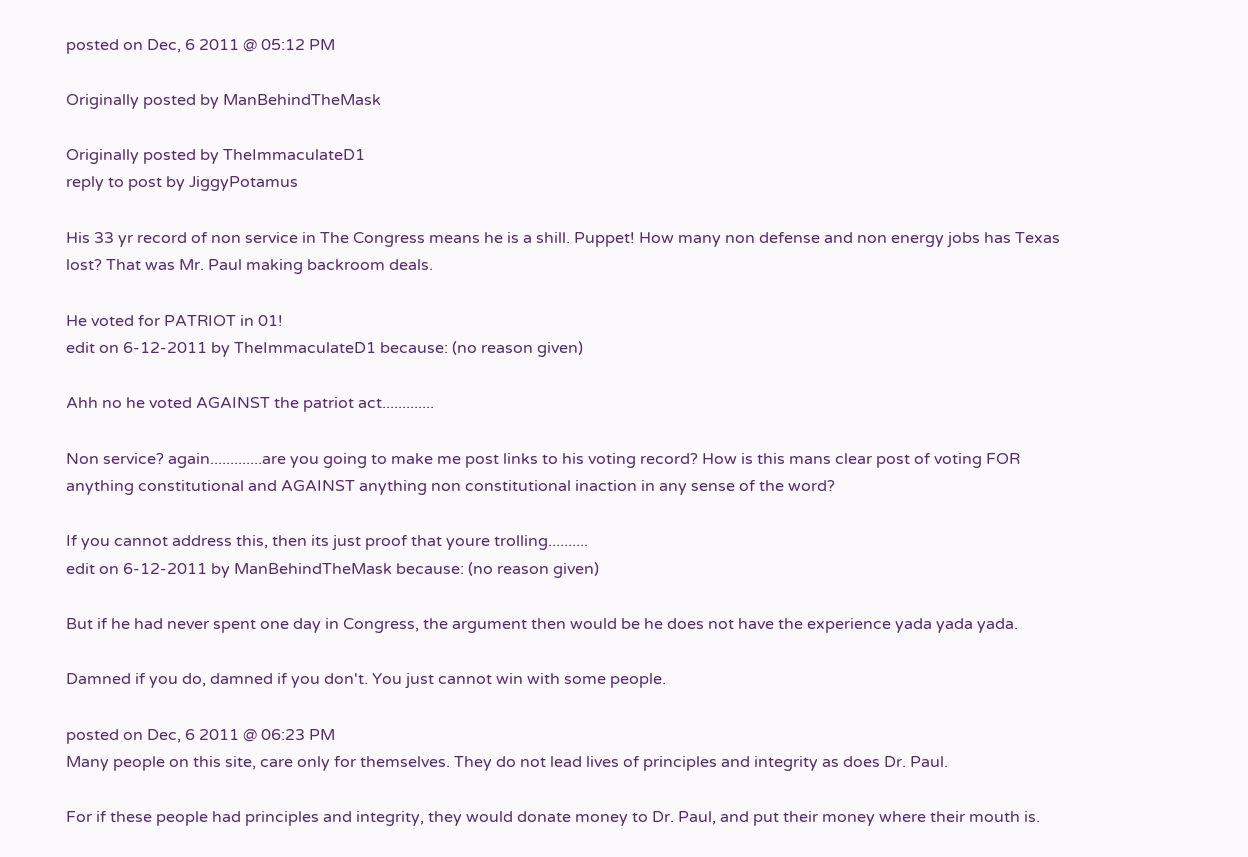posted on Dec, 6 2011 @ 05:12 PM

Originally posted by ManBehindTheMask

Originally posted by TheImmaculateD1
reply to post by JiggyPotamus

His 33 yr record of non service in The Congress means he is a shill. Puppet! How many non defense and non energy jobs has Texas lost? That was Mr. Paul making backroom deals.

He voted for PATRIOT in 01!
edit on 6-12-2011 by TheImmaculateD1 because: (no reason given)

Ahh no he voted AGAINST the patriot act.............

Non service? again.............are you going to make me post links to his voting record? How is this mans clear post of voting FOR anything constitutional and AGAINST anything non constitutional inaction in any sense of the word?

If you cannot address this, then its just proof that youre trolling..........
edit on 6-12-2011 by ManBehindTheMask because: (no reason given)

But if he had never spent one day in Congress, the argument then would be he does not have the experience yada yada yada.

Damned if you do, damned if you don't. You just cannot win with some people.

posted on Dec, 6 2011 @ 06:23 PM
Many people on this site, care only for themselves. They do not lead lives of principles and integrity as does Dr. Paul.

For if these people had principles and integrity, they would donate money to Dr. Paul, and put their money where their mouth is.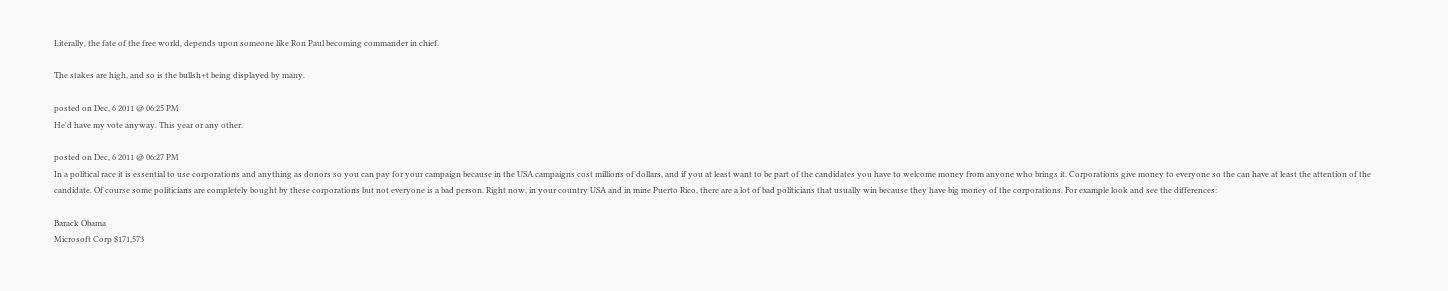Literally, the fate of the free world, depends upon someone like Ron Paul becoming commander in chief.

The stakes are high, and so is the bullsh+t being displayed by many.

posted on Dec, 6 2011 @ 06:25 PM
He'd have my vote anyway. This year or any other.

posted on Dec, 6 2011 @ 06:27 PM
In a political race it is essential to use corporations and anything as donors so you can pay for your campaign because in the USA campaigns cost millions of dollars, and if you at least want to be part of the candidates you have to welcome money from anyone who brings it. Corporations give money to everyone so the can have at least the attention of the candidate. Of course some politicians are completely bought by these corporations but not everyone is a bad person. Right now, in your country USA and in mine Puerto Rico, there are a lot of bad politicians that usually win because they have big money of the corporations. For example look and see the differences:

Barack Obama
Microsoft Corp $171,573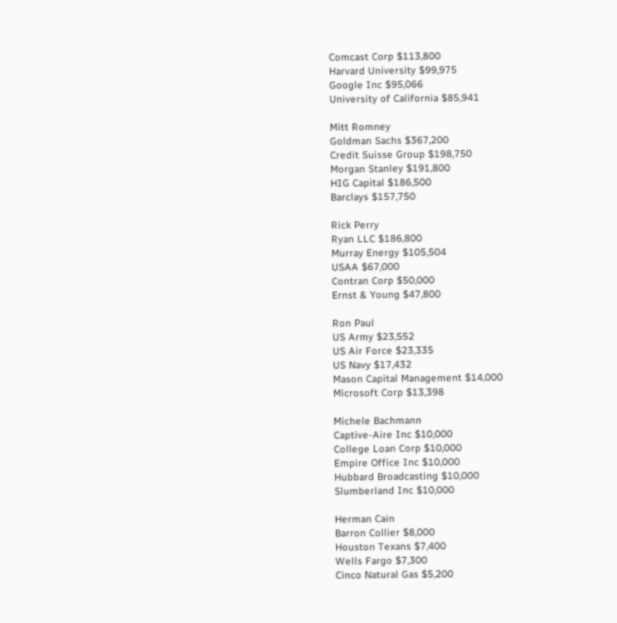Comcast Corp $113,800
Harvard University $99,975
Google Inc $95,066
University of California $85,941

Mitt Romney
Goldman Sachs $367,200
Credit Suisse Group $198,750
Morgan Stanley $191,800
HIG Capital $186,500
Barclays $157,750

Rick Perry
Ryan LLC $186,800
Murray Energy $105,504
USAA $67,000
Contran Corp $50,000
Ernst & Young $47,800

Ron Paul
US Army $23,552
US Air Force $23,335
US Navy $17,432
Mason Capital Management $14,000
Microsoft Corp $13,398

Michele Bachmann
Captive-Aire Inc $10,000
College Loan Corp $10,000
Empire Office Inc $10,000
Hubbard Broadcasting $10,000
Slumberland Inc $10,000

Herman Cain
Barron Collier $8,000
Houston Texans $7,400
Wells Fargo $7,300
Cinco Natural Gas $5,200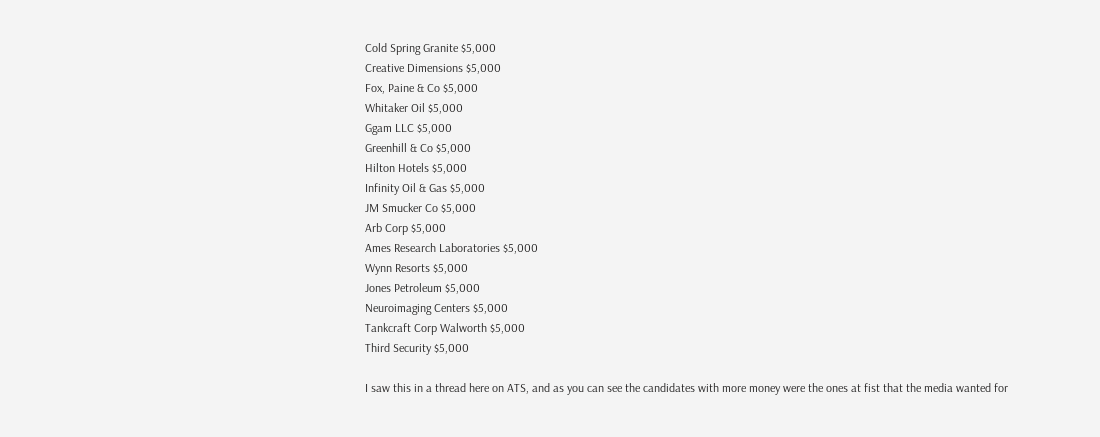Cold Spring Granite $5,000
Creative Dimensions $5,000
Fox, Paine & Co $5,000
Whitaker Oil $5,000
Ggam LLC $5,000
Greenhill & Co $5,000
Hilton Hotels $5,000
Infinity Oil & Gas $5,000
JM Smucker Co $5,000
Arb Corp $5,000
Ames Research Laboratories $5,000
Wynn Resorts $5,000
Jones Petroleum $5,000
Neuroimaging Centers $5,000
Tankcraft Corp Walworth $5,000
Third Security $5,000

I saw this in a thread here on ATS, and as you can see the candidates with more money were the ones at fist that the media wanted for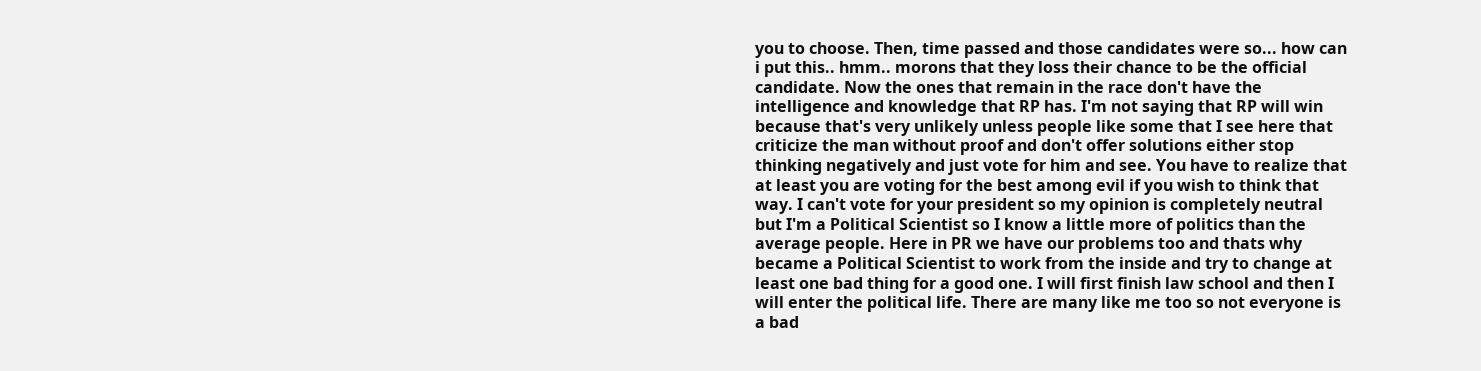you to choose. Then, time passed and those candidates were so... how can i put this.. hmm.. morons that they loss their chance to be the official candidate. Now the ones that remain in the race don't have the intelligence and knowledge that RP has. I'm not saying that RP will win because that's very unlikely unless people like some that I see here that criticize the man without proof and don't offer solutions either stop thinking negatively and just vote for him and see. You have to realize that at least you are voting for the best among evil if you wish to think that way. I can't vote for your president so my opinion is completely neutral but I'm a Political Scientist so I know a little more of politics than the average people. Here in PR we have our problems too and thats why became a Political Scientist to work from the inside and try to change at least one bad thing for a good one. I will first finish law school and then I will enter the political life. There are many like me too so not everyone is a bad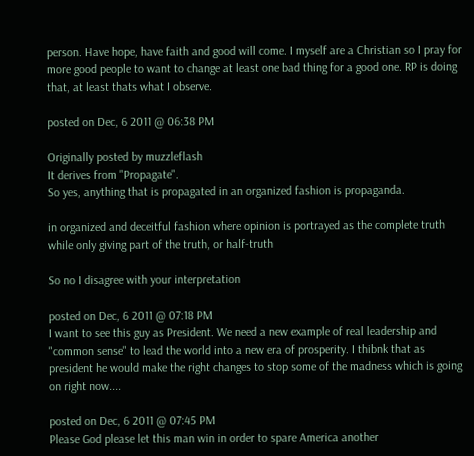person. Have hope, have faith and good will come. I myself are a Christian so I pray for more good people to want to change at least one bad thing for a good one. RP is doing that, at least thats what I observe.

posted on Dec, 6 2011 @ 06:38 PM

Originally posted by muzzleflash
It derives from "Propagate".
So yes, anything that is propagated in an organized fashion is propaganda.

in organized and deceitful fashion where opinion is portrayed as the complete truth while only giving part of the truth, or half-truth

So no I disagree with your interpretation

posted on Dec, 6 2011 @ 07:18 PM
I want to see this guy as President. We need a new example of real leadership and "common sense" to lead the world into a new era of prosperity. I thibnk that as president he would make the right changes to stop some of the madness which is going on right now....

posted on Dec, 6 2011 @ 07:45 PM
Please God please let this man win in order to spare America another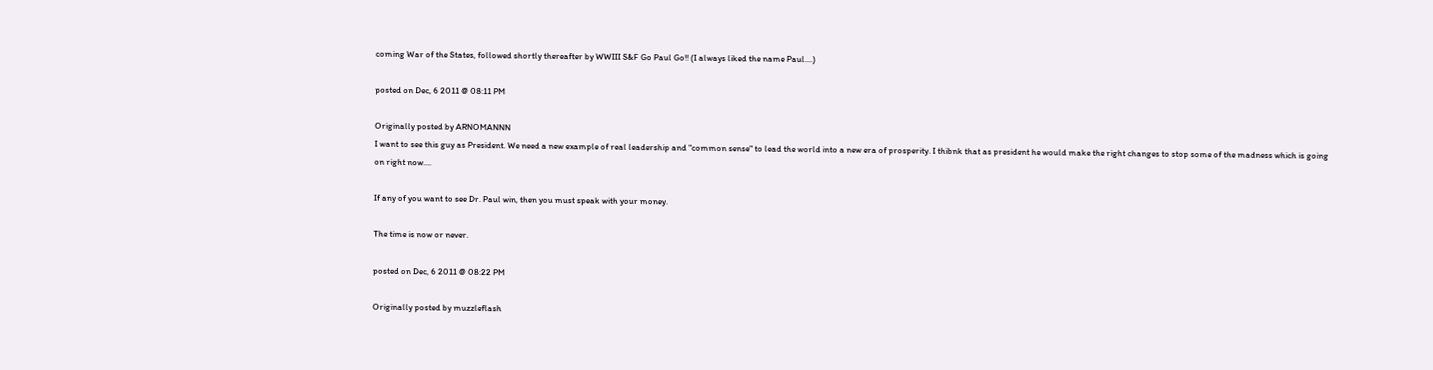coming War of the States, followed shortly thereafter by WWIII S&F Go Paul Go!! (I always liked the name Paul....)

posted on Dec, 6 2011 @ 08:11 PM

Originally posted by ARNOMANNN
I want to see this guy as President. We need a new example of real leadership and "common sense" to lead the world into a new era of prosperity. I thibnk that as president he would make the right changes to stop some of the madness which is going on right now....

If any of you want to see Dr. Paul win, then you must speak with your money.

The time is now or never.

posted on Dec, 6 2011 @ 08:22 PM

Originally posted by muzzleflash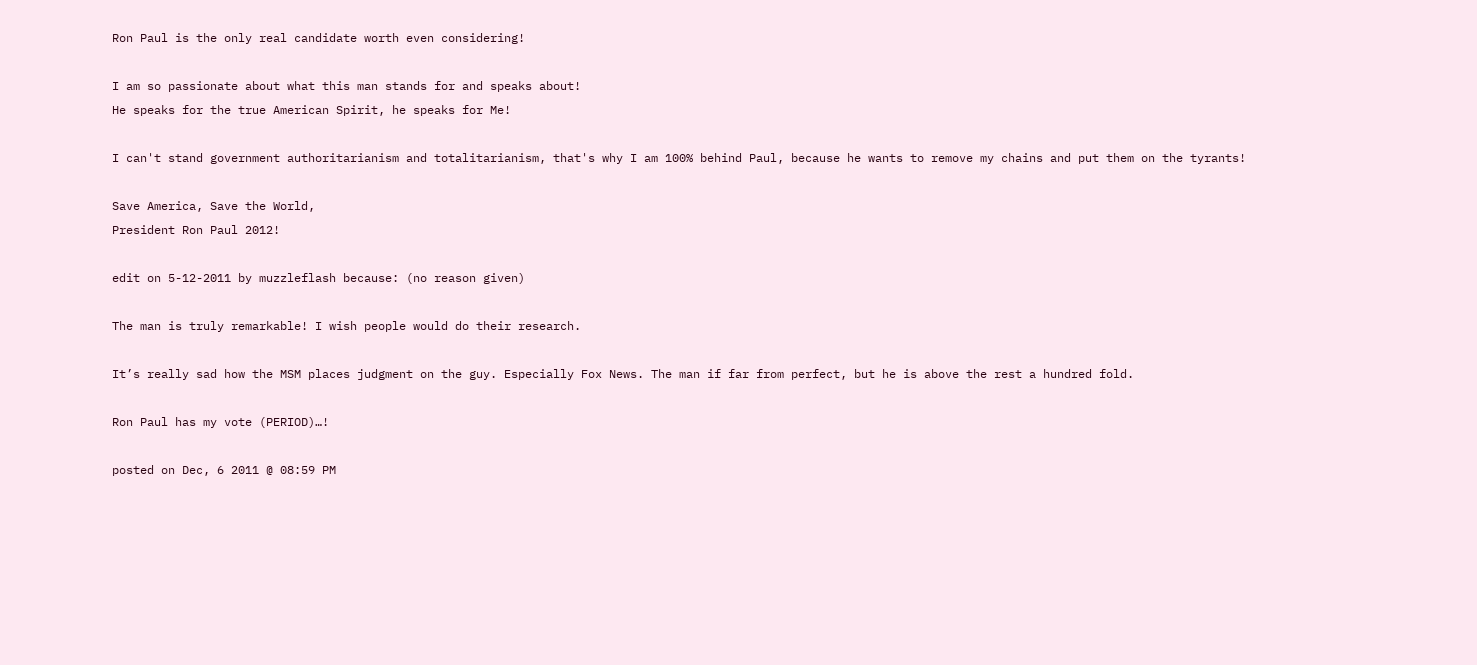Ron Paul is the only real candidate worth even considering!

I am so passionate about what this man stands for and speaks about!
He speaks for the true American Spirit, he speaks for Me!

I can't stand government authoritarianism and totalitarianism, that's why I am 100% behind Paul, because he wants to remove my chains and put them on the tyrants!

Save America, Save the World,
President Ron Paul 2012!

edit on 5-12-2011 by muzzleflash because: (no reason given)

The man is truly remarkable! I wish people would do their research.

It’s really sad how the MSM places judgment on the guy. Especially Fox News. The man if far from perfect, but he is above the rest a hundred fold.

Ron Paul has my vote (PERIOD)…!

posted on Dec, 6 2011 @ 08:59 PM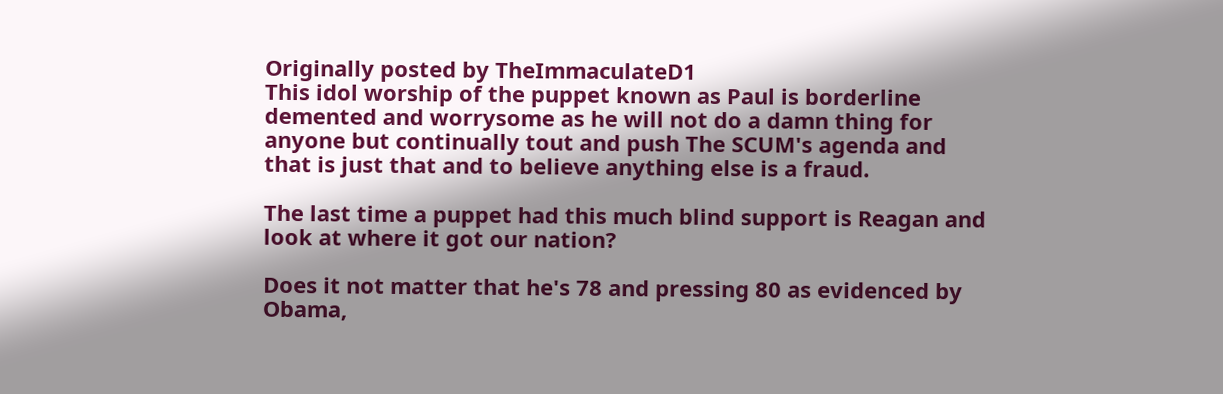Originally posted by TheImmaculateD1
This idol worship of the puppet known as Paul is borderline demented and worrysome as he will not do a damn thing for anyone but continually tout and push The SCUM's agenda and that is just that and to believe anything else is a fraud.

The last time a puppet had this much blind support is Reagan and look at where it got our nation?

Does it not matter that he's 78 and pressing 80 as evidenced by Obama,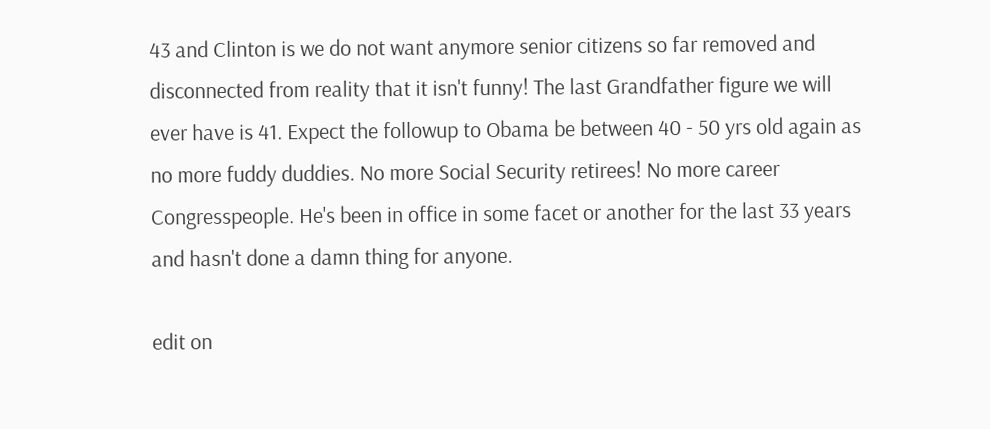43 and Clinton is we do not want anymore senior citizens so far removed and disconnected from reality that it isn't funny! The last Grandfather figure we will ever have is 41. Expect the followup to Obama be between 40 - 50 yrs old again as no more fuddy duddies. No more Social Security retirees! No more career Congresspeople. He's been in office in some facet or another for the last 33 years and hasn't done a damn thing for anyone.

edit on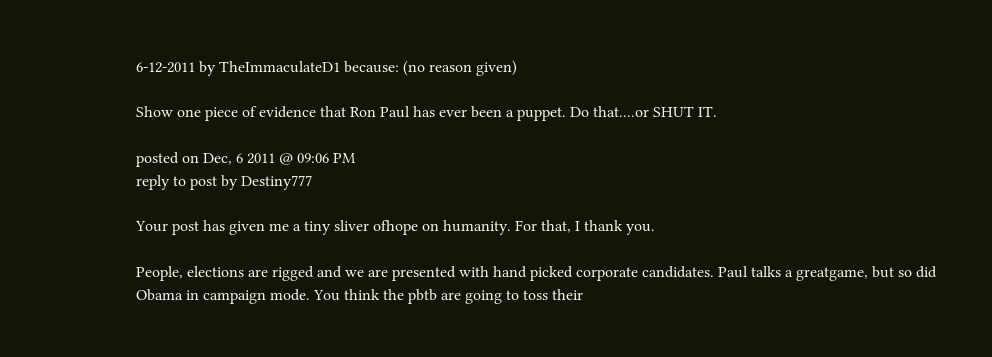6-12-2011 by TheImmaculateD1 because: (no reason given)

Show one piece of evidence that Ron Paul has ever been a puppet. Do that....or SHUT IT.

posted on Dec, 6 2011 @ 09:06 PM
reply to post by Destiny777

Your post has given me a tiny sliver ofhope on humanity. For that, I thank you.

People, elections are rigged and we are presented with hand picked corporate candidates. Paul talks a greatgame, but so did Obama in campaign mode. You think the pbtb are going to toss their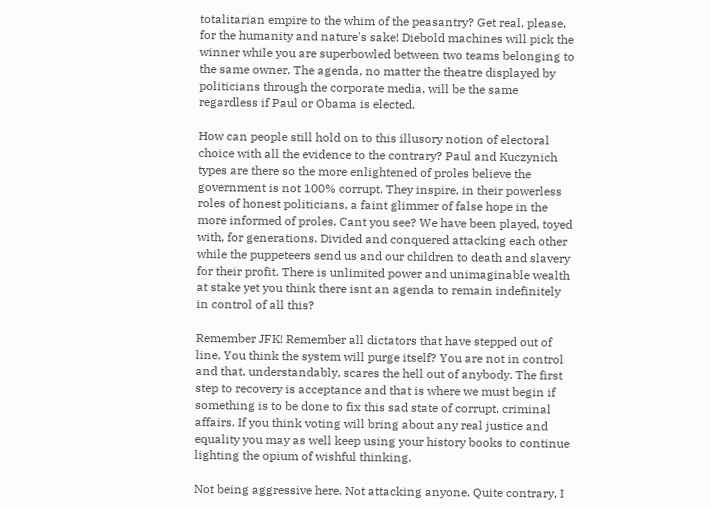totalitarian empire to the whim of the peasantry? Get real, please, for the humanity and nature's sake! Diebold machines will pick the winner while you are superbowled between two teams belonging to the same owner. The agenda, no matter the theatre displayed by politicians through the corporate media, will be the same regardless if Paul or Obama is elected.

How can people still hold on to this illusory notion of electoral choice with all the evidence to the contrary? Paul and Kuczynich types are there so the more enlightened of proles believe the government is not 100% corrupt. They inspire, in their powerless roles of honest politicians, a faint glimmer of false hope in the more informed of proles. Cant you see? We have been played, toyed with, for generations. Divided and conquered attacking each other while the puppeteers send us and our children to death and slavery for their profit. There is unlimited power and unimaginable wealth at stake yet you think there isnt an agenda to remain indefinitely in control of all this?

Remember JFK! Remember all dictators that have stepped out of line. You think the system will purge itself? You are not in control and that, understandably, scares the hell out of anybody. The first step to recovery is acceptance and that is where we must begin if something is to be done to fix this sad state of corrupt, criminal affairs. If you think voting will bring about any real justice and equality you may as well keep using your history books to continue lighting the opium of wishful thinking.

Not being aggressive here. Not attacking anyone. Quite contrary, I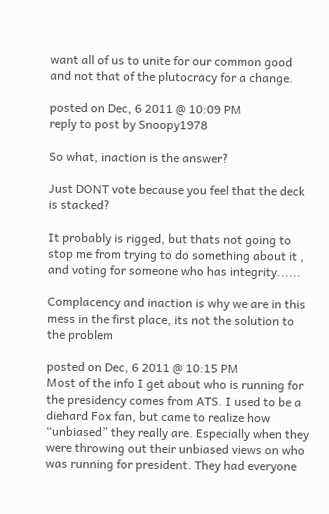want all of us to unite for our common good and not that of the plutocracy for a change.

posted on Dec, 6 2011 @ 10:09 PM
reply to post by Snoopy1978

So what, inaction is the answer?

Just DONT vote because you feel that the deck is stacked?

It probably is rigged, but thats not going to stop me from trying to do something about it , and voting for someone who has integrity......

Complacency and inaction is why we are in this mess in the first place, its not the solution to the problem

posted on Dec, 6 2011 @ 10:15 PM
Most of the info I get about who is running for the presidency comes from ATS. I used to be a diehard Fox fan, but came to realize how “unbiased” they really are. Especially when they were throwing out their unbiased views on who was running for president. They had everyone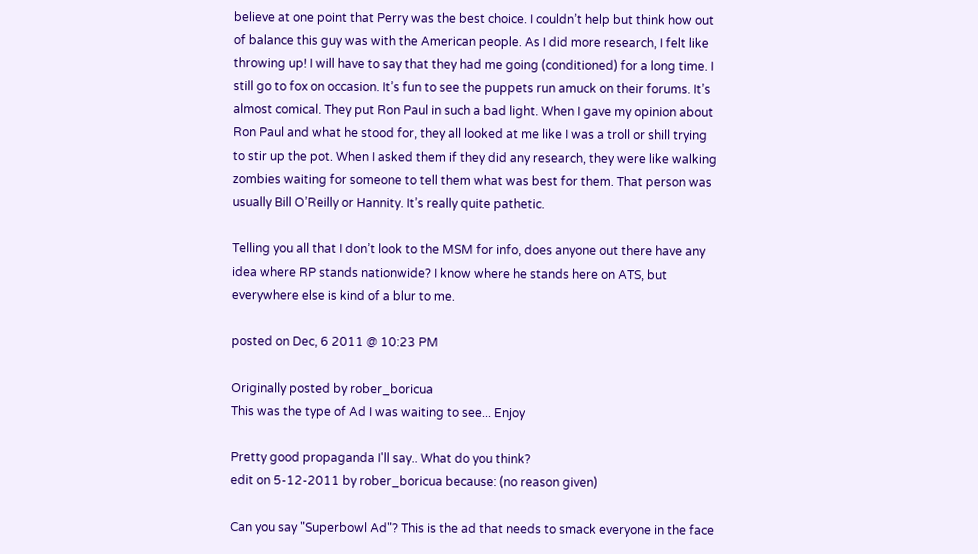believe at one point that Perry was the best choice. I couldn’t help but think how out of balance this guy was with the American people. As I did more research, I felt like throwing up! I will have to say that they had me going (conditioned) for a long time. I still go to fox on occasion. It’s fun to see the puppets run amuck on their forums. It’s almost comical. They put Ron Paul in such a bad light. When I gave my opinion about Ron Paul and what he stood for, they all looked at me like I was a troll or shill trying to stir up the pot. When I asked them if they did any research, they were like walking zombies waiting for someone to tell them what was best for them. That person was usually Bill O’Reilly or Hannity. It’s really quite pathetic.

Telling you all that I don’t look to the MSM for info, does anyone out there have any idea where RP stands nationwide? I know where he stands here on ATS, but everywhere else is kind of a blur to me.

posted on Dec, 6 2011 @ 10:23 PM

Originally posted by rober_boricua
This was the type of Ad I was waiting to see... Enjoy

Pretty good propaganda I'll say.. What do you think?
edit on 5-12-2011 by rober_boricua because: (no reason given)

Can you say "Superbowl Ad"? This is the ad that needs to smack everyone in the face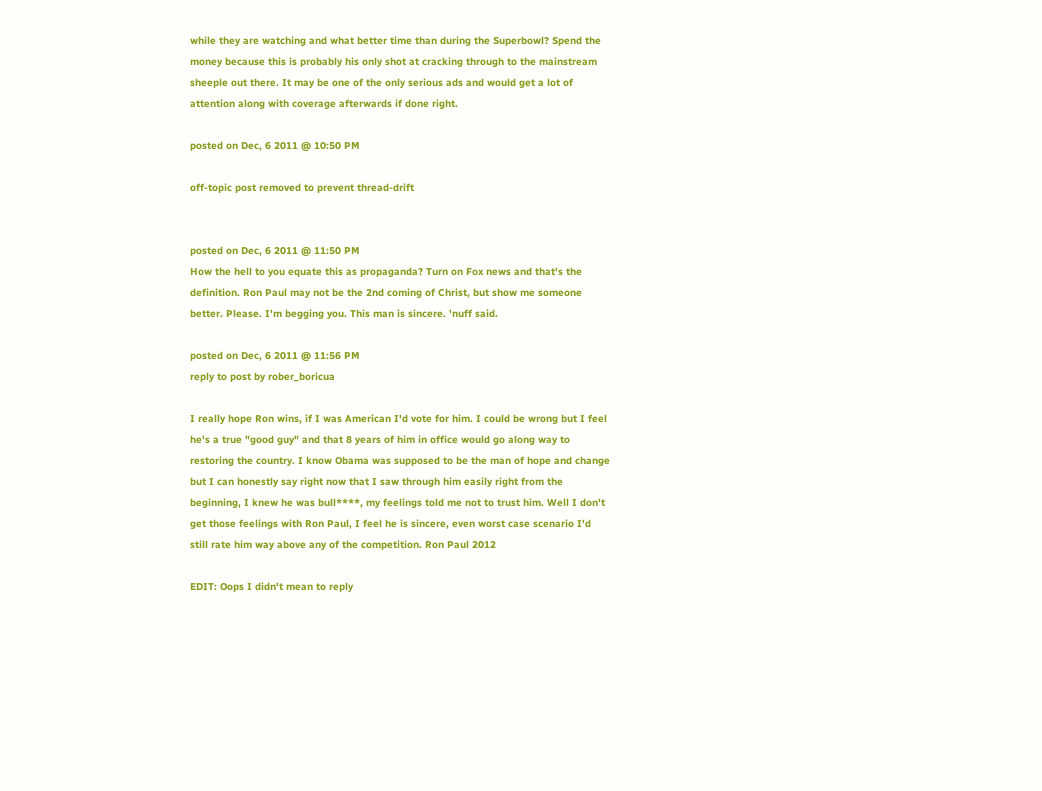while they are watching and what better time than during the Superbowl? Spend the money because this is probably his only shot at cracking through to the mainstream sheeple out there. It may be one of the only serious ads and would get a lot of attention along with coverage afterwards if done right.

posted on Dec, 6 2011 @ 10:50 PM

off-topic post removed to prevent thread-drift


posted on Dec, 6 2011 @ 11:50 PM
How the hell to you equate this as propaganda? Turn on Fox news and that's the definition. Ron Paul may not be the 2nd coming of Christ, but show me someone better. Please. I'm begging you. This man is sincere. 'nuff said.

posted on Dec, 6 2011 @ 11:56 PM
reply to post by rober_boricua

I really hope Ron wins, if I was American I'd vote for him. I could be wrong but I feel he's a true "good guy" and that 8 years of him in office would go along way to restoring the country. I know Obama was supposed to be the man of hope and change but I can honestly say right now that I saw through him easily right from the beginning, I knew he was bull****, my feelings told me not to trust him. Well I don't get those feelings with Ron Paul, I feel he is sincere, even worst case scenario I'd still rate him way above any of the competition. Ron Paul 2012

EDIT: Oops I didn't mean to reply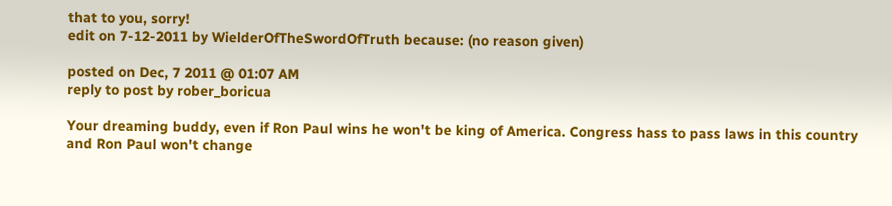that to you, sorry!
edit on 7-12-2011 by WielderOfTheSwordOfTruth because: (no reason given)

posted on Dec, 7 2011 @ 01:07 AM
reply to post by rober_boricua

Your dreaming buddy, even if Ron Paul wins he won't be king of America. Congress hass to pass laws in this country and Ron Paul won't change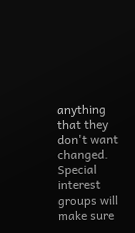anything that they don't want changed. Special interest groups will make sure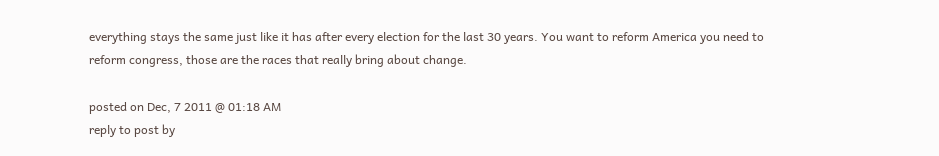everything stays the same just like it has after every election for the last 30 years. You want to reform America you need to reform congress, those are the races that really bring about change.

posted on Dec, 7 2011 @ 01:18 AM
reply to post by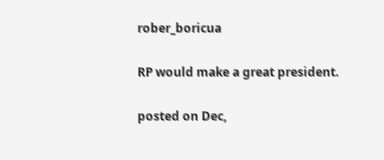rober_boricua

RP would make a great president.

posted on Dec,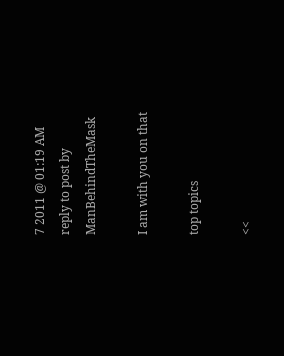7 2011 @ 01:19 AM
reply to post by ManBehindTheMask

I am with you on that

top topics

<<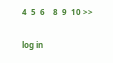4  5  6    8  9  10 >>

log in